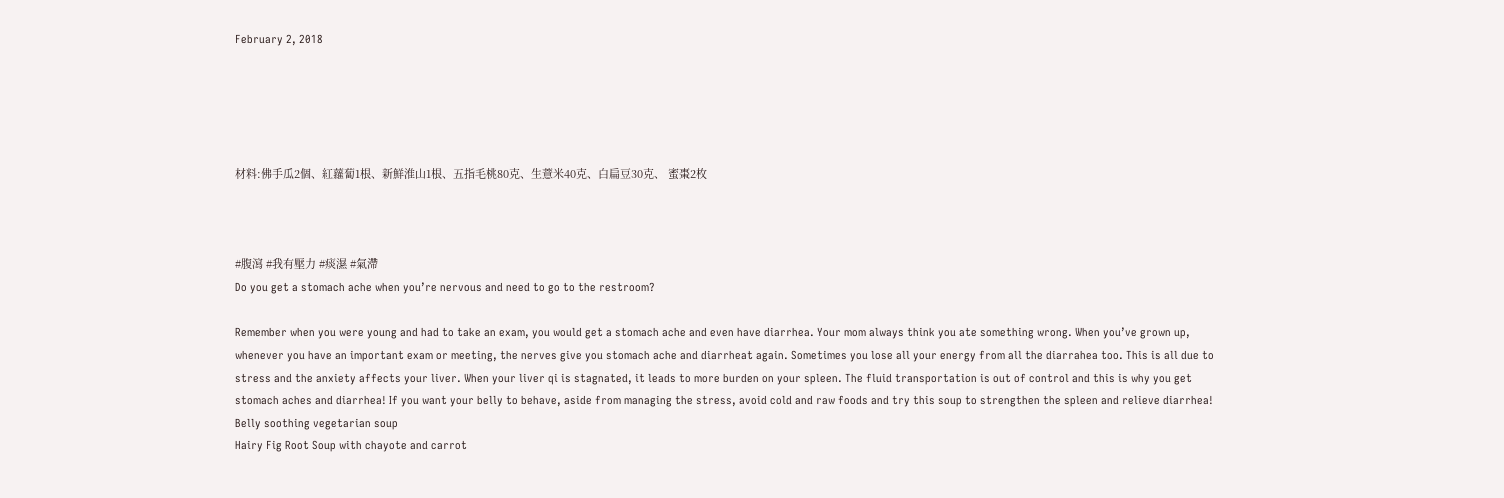February 2, 2018





材料:佛手瓜2個、紅蘿蔔1根、新鮮淮山1根、五指毛桃80克、生薏米40克、白扁豆30克、 蜜棗2枚



#腹瀉 #我有壓力 #痰濕 #氣滯
Do you get a stomach ache when you’re nervous and need to go to the restroom?

Remember when you were young and had to take an exam, you would get a stomach ache and even have diarrhea. Your mom always think you ate something wrong. When you’ve grown up, whenever you have an important exam or meeting, the nerves give you stomach ache and diarrheat again. Sometimes you lose all your energy from all the diarrahea too. This is all due to stress and the anxiety affects your liver. When your liver qi is stagnated, it leads to more burden on your spleen. The fluid transportation is out of control and this is why you get stomach aches and diarrhea! If you want your belly to behave, aside from managing the stress, avoid cold and raw foods and try this soup to strengthen the spleen and relieve diarrhea!
Belly soothing vegetarian soup
Hairy Fig Root Soup with chayote and carrot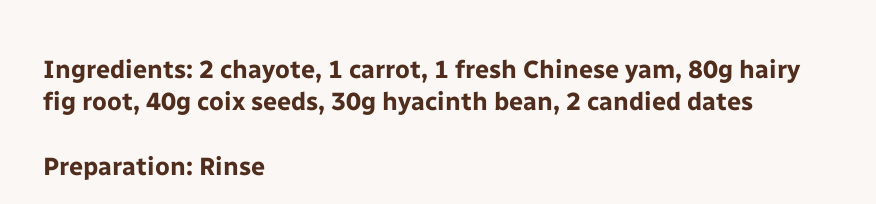Ingredients: 2 chayote, 1 carrot, 1 fresh Chinese yam, 80g hairy fig root, 40g coix seeds, 30g hyacinth bean, 2 candied dates

Preparation: Rinse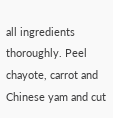all ingredients thoroughly. Peel chayote, carrot and Chinese yam and cut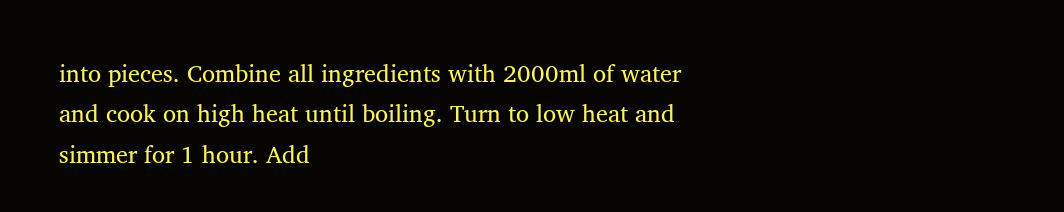into pieces. Combine all ingredients with 2000ml of water and cook on high heat until boiling. Turn to low heat and simmer for 1 hour. Add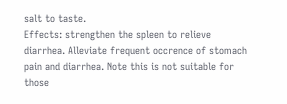salt to taste.
Effects: strengthen the spleen to relieve diarrhea. Alleviate frequent occrence of stomach pain and diarrhea. Note this is not suitable for those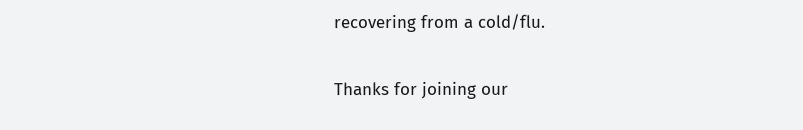recovering from a cold/flu.

Thanks for joining our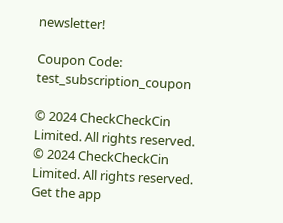newsletter!

Coupon Code: test_subscription_coupon

© 2024 CheckCheckCin Limited. All rights reserved.
© 2024 CheckCheckCin Limited. All rights reserved.
Get the app